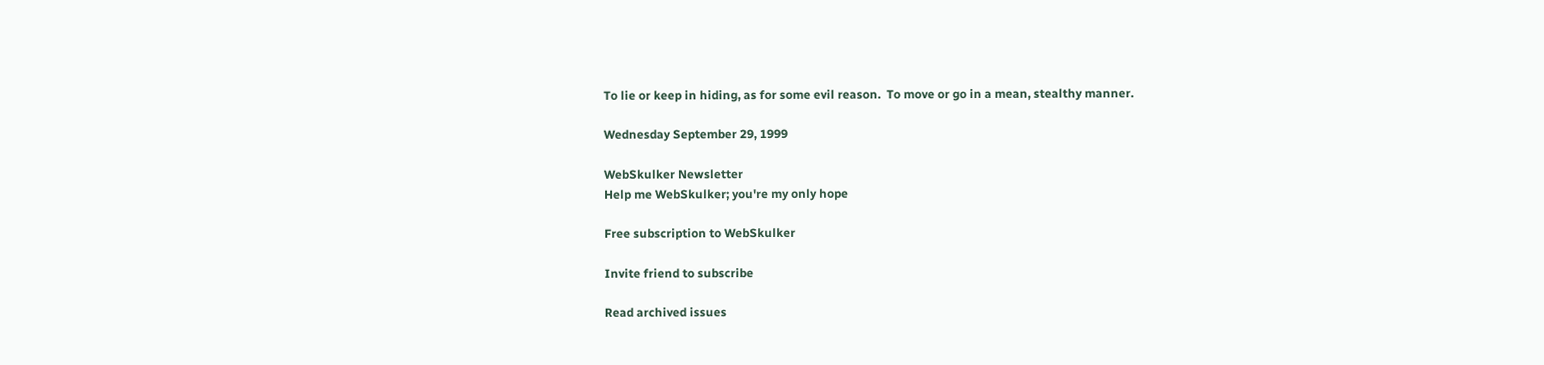To lie or keep in hiding, as for some evil reason.  To move or go in a mean, stealthy manner.

Wednesday September 29, 1999

WebSkulker Newsletter
Help me WebSkulker; you're my only hope

Free subscription to WebSkulker

Invite friend to subscribe

Read archived issues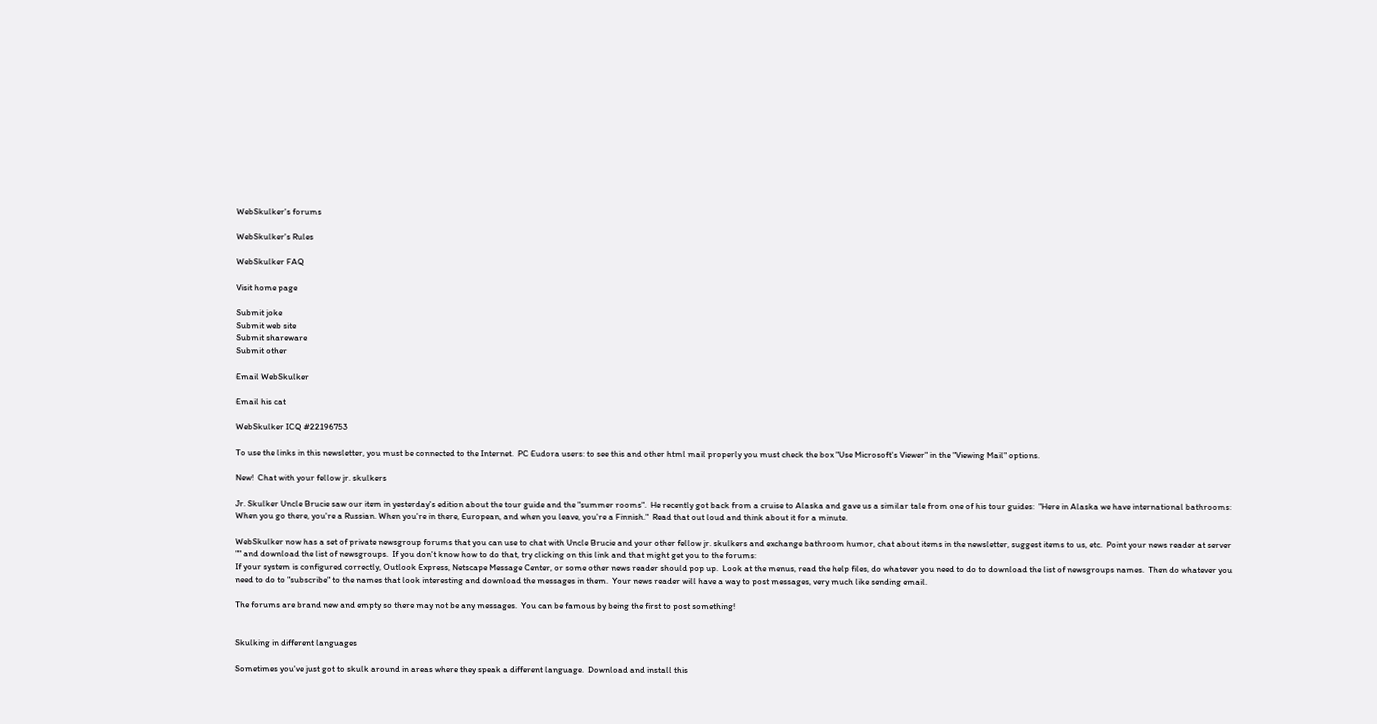WebSkulker's forums

WebSkulker's Rules

WebSkulker FAQ

Visit home page

Submit joke
Submit web site
Submit shareware
Submit other

Email WebSkulker

Email his cat

WebSkulker ICQ #22196753

To use the links in this newsletter, you must be connected to the Internet.  PC Eudora users: to see this and other html mail properly you must check the box "Use Microsoft's Viewer" in the "Viewing Mail" options.

New!  Chat with your fellow jr. skulkers

Jr. Skulker Uncle Brucie saw our item in yesterday's edition about the tour guide and the "summer rooms".  He recently got back from a cruise to Alaska and gave us a similar tale from one of his tour guides:  "Here in Alaska we have international bathrooms: When you go there, you're a Russian. When you're in there, European, and when you leave, you're a Finnish."  Read that out loud and think about it for a minute.

WebSkulker now has a set of private newsgroup forums that you can use to chat with Uncle Brucie and your other fellow jr. skulkers and exchange bathroom humor, chat about items in the newsletter, suggest items to us, etc.  Point your news reader at server "" and download the list of newsgroups.  If you don't know how to do that, try clicking on this link and that might get you to the forums:
If your system is configured correctly, Outlook Express, Netscape Message Center, or some other news reader should pop up.  Look at the menus, read the help files, do whatever you need to do to download the list of newsgroups names.  Then do whatever you need to do to "subscribe" to the names that look interesting and download the messages in them.  Your news reader will have a way to post messages, very much like sending email.

The forums are brand new and empty so there may not be any messages.  You can be famous by being the first to post something!


Skulking in different languages

Sometimes you've just got to skulk around in areas where they speak a different language.  Download and install this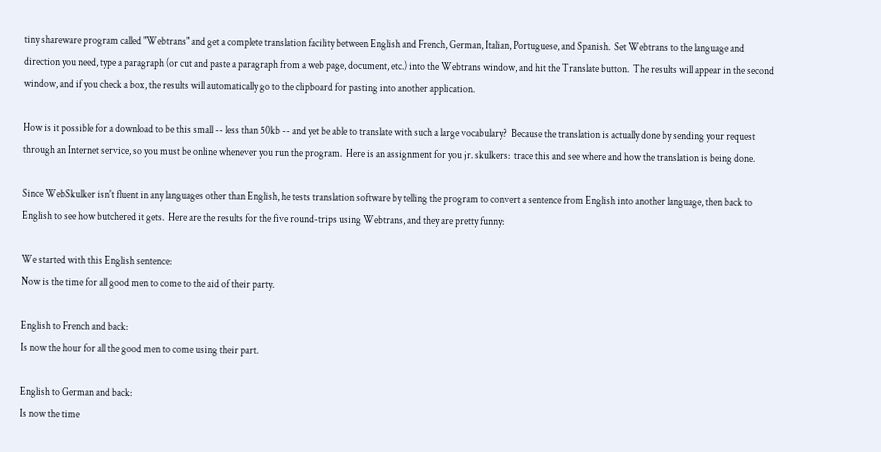tiny shareware program called "Webtrans" and get a complete translation facility between English and French, German, Italian, Portuguese, and Spanish.  Set Webtrans to the language and direction you need, type a paragraph (or cut and paste a paragraph from a web page, document, etc.) into the Webtrans window, and hit the Translate button.  The results will appear in the second window, and if you check a box, the results will automatically go to the clipboard for pasting into another application.

How is it possible for a download to be this small -- less than 50kb -- and yet be able to translate with such a large vocabulary?  Because the translation is actually done by sending your request through an Internet service, so you must be online whenever you run the program.  Here is an assignment for you jr. skulkers:  trace this and see where and how the translation is being done.

Since WebSkulker isn't fluent in any languages other than English, he tests translation software by telling the program to convert a sentence from English into another language, then back to English to see how butchered it gets.  Here are the results for the five round-trips using Webtrans, and they are pretty funny:

We started with this English sentence:
Now is the time for all good men to come to the aid of their party.

English to French and back:
Is now the hour for all the good men to come using their part.

English to German and back:
Is now the time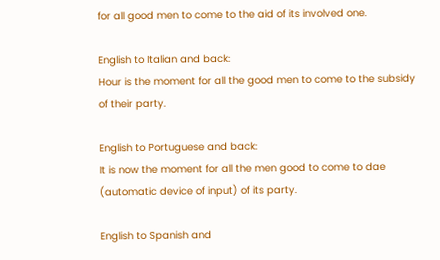for all good men to come to the aid of its involved one.

English to Italian and back:
Hour is the moment for all the good men to come to the subsidy of their party.

English to Portuguese and back:
It is now the moment for all the men good to come to dae (automatic device of input) of its party.

English to Spanish and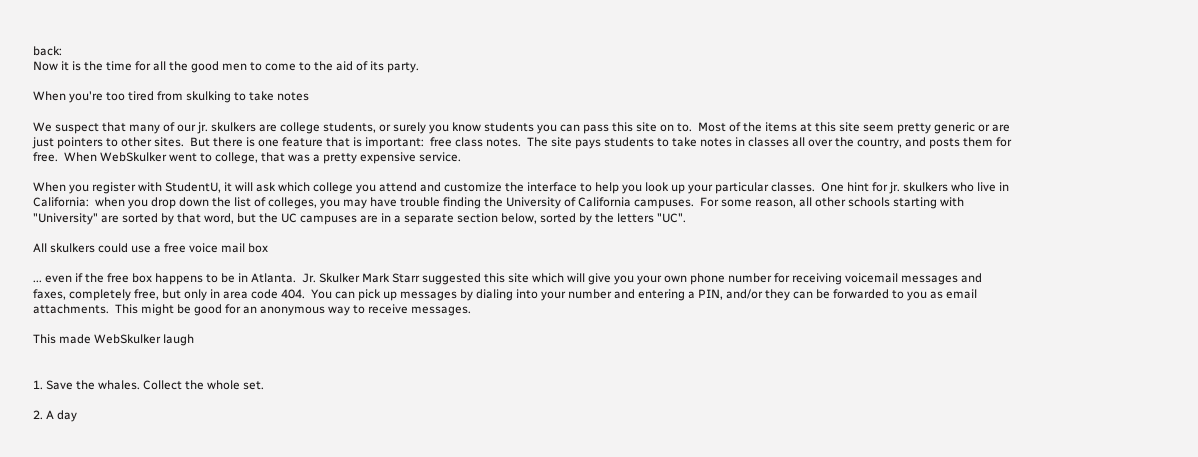back:
Now it is the time for all the good men to come to the aid of its party.

When you're too tired from skulking to take notes

We suspect that many of our jr. skulkers are college students, or surely you know students you can pass this site on to.  Most of the items at this site seem pretty generic or are just pointers to other sites.  But there is one feature that is important:  free class notes.  The site pays students to take notes in classes all over the country, and posts them for free.  When WebSkulker went to college, that was a pretty expensive service.

When you register with StudentU, it will ask which college you attend and customize the interface to help you look up your particular classes.  One hint for jr. skulkers who live in California:  when you drop down the list of colleges, you may have trouble finding the University of California campuses.  For some reason, all other schools starting with "University" are sorted by that word, but the UC campuses are in a separate section below, sorted by the letters "UC".

All skulkers could use a free voice mail box

... even if the free box happens to be in Atlanta.  Jr. Skulker Mark Starr suggested this site which will give you your own phone number for receiving voicemail messages and faxes, completely free, but only in area code 404.  You can pick up messages by dialing into your number and entering a PIN, and/or they can be forwarded to you as email attachments.  This might be good for an anonymous way to receive messages.

This made WebSkulker laugh


1. Save the whales. Collect the whole set.

2. A day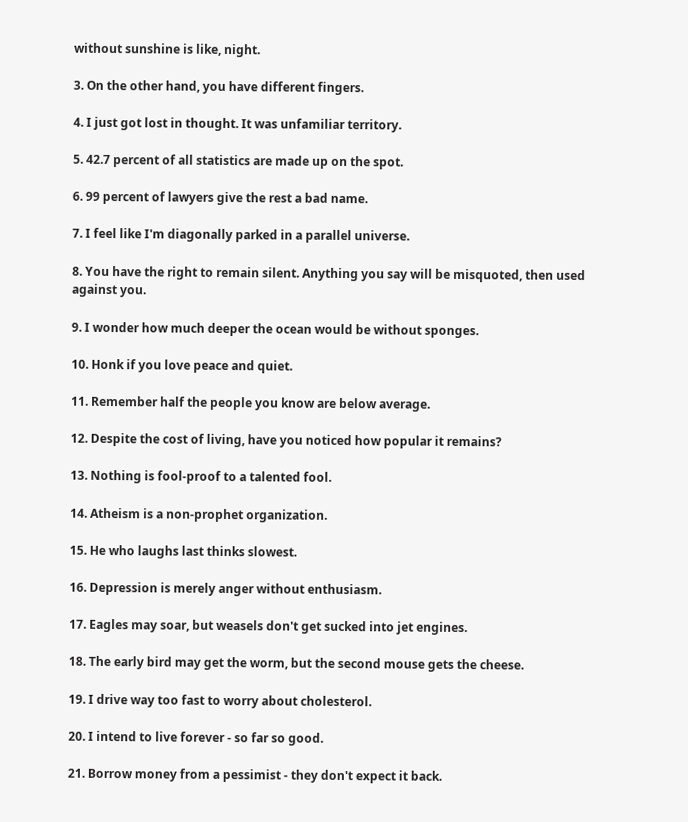without sunshine is like, night.

3. On the other hand, you have different fingers.

4. I just got lost in thought. It was unfamiliar territory.

5. 42.7 percent of all statistics are made up on the spot.

6. 99 percent of lawyers give the rest a bad name.

7. I feel like I'm diagonally parked in a parallel universe.

8. You have the right to remain silent. Anything you say will be misquoted, then used against you.

9. I wonder how much deeper the ocean would be without sponges.

10. Honk if you love peace and quiet.

11. Remember half the people you know are below average.

12. Despite the cost of living, have you noticed how popular it remains?

13. Nothing is fool-proof to a talented fool.

14. Atheism is a non-prophet organization.

15. He who laughs last thinks slowest.

16. Depression is merely anger without enthusiasm.

17. Eagles may soar, but weasels don't get sucked into jet engines.

18. The early bird may get the worm, but the second mouse gets the cheese.

19. I drive way too fast to worry about cholesterol.

20. I intend to live forever - so far so good.

21. Borrow money from a pessimist - they don't expect it back.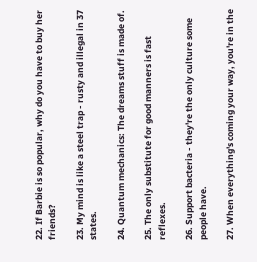22. If Barbie is so popular, why do you have to buy her friends?

23. My mind is like a steel trap - rusty and illegal in 37 states.

24. Quantum mechanics: The dreams stuff is made of.

25. The only substitute for good manners is fast reflexes.

26. Support bacteria - they're the only culture some people have.

27. When everything's coming your way, you're in the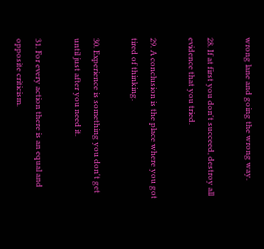wrong lane and going the wrong way.

28. If at first you don't succeed, destroy all evidence that you tried.

29. A conclusion is the place where you got tired of thinking.

30. Experience is something you don't get until just after you need it.

31. For every action there is an equal and opposite criticism.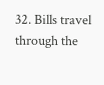32. Bills travel through the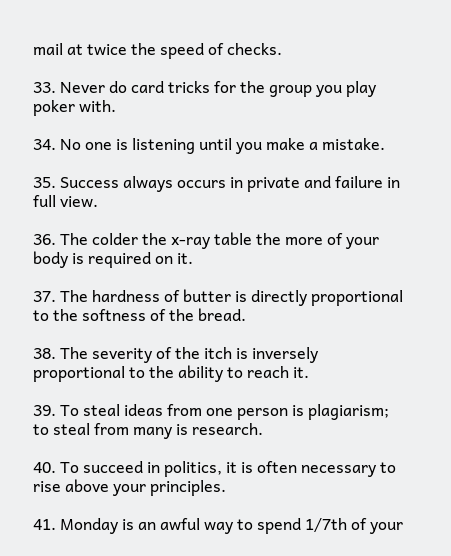mail at twice the speed of checks.

33. Never do card tricks for the group you play poker with.

34. No one is listening until you make a mistake.

35. Success always occurs in private and failure in full view.

36. The colder the x-ray table the more of your body is required on it.

37. The hardness of butter is directly proportional to the softness of the bread.

38. The severity of the itch is inversely proportional to the ability to reach it.

39. To steal ideas from one person is plagiarism; to steal from many is research.

40. To succeed in politics, it is often necessary to rise above your principles.

41. Monday is an awful way to spend 1/7th of your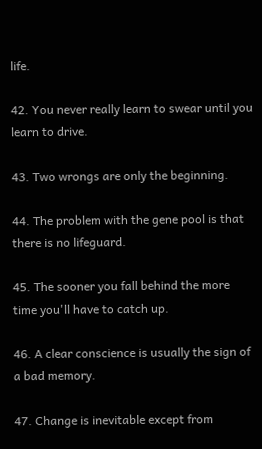life.

42. You never really learn to swear until you learn to drive.

43. Two wrongs are only the beginning.

44. The problem with the gene pool is that there is no lifeguard.

45. The sooner you fall behind the more time you'll have to catch up.

46. A clear conscience is usually the sign of a bad memory.

47. Change is inevitable except from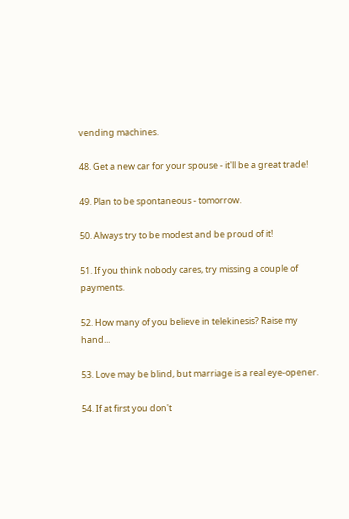vending machines.

48. Get a new car for your spouse - it'll be a great trade!

49. Plan to be spontaneous - tomorrow.

50. Always try to be modest and be proud of it!

51. If you think nobody cares, try missing a couple of payments.

52. How many of you believe in telekinesis? Raise my hand...

53. Love may be blind, but marriage is a real eye-opener.

54. If at first you don't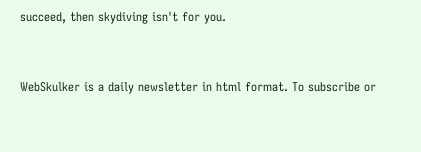succeed, then skydiving isn't for you.


WebSkulker is a daily newsletter in html format. To subscribe or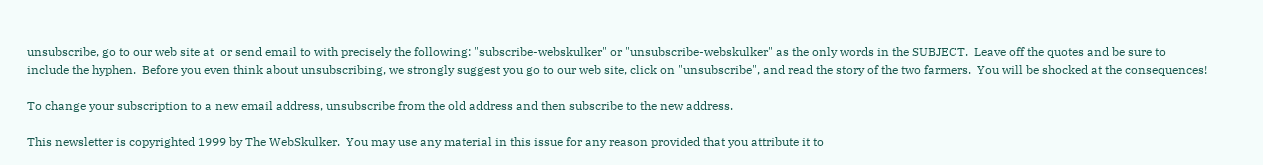unsubscribe, go to our web site at  or send email to with precisely the following: "subscribe-webskulker" or "unsubscribe-webskulker" as the only words in the SUBJECT.  Leave off the quotes and be sure to include the hyphen.  Before you even think about unsubscribing, we strongly suggest you go to our web site, click on "unsubscribe", and read the story of the two farmers.  You will be shocked at the consequences!

To change your subscription to a new email address, unsubscribe from the old address and then subscribe to the new address.

This newsletter is copyrighted 1999 by The WebSkulker.  You may use any material in this issue for any reason provided that you attribute it to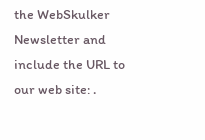the WebSkulker Newsletter and include the URL to our web site: .